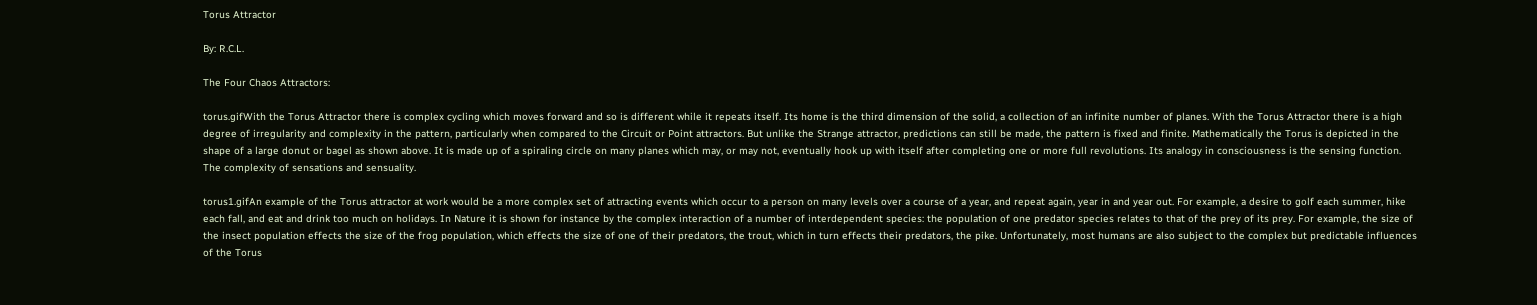Torus Attractor

By: R.C.L.

The Four Chaos Attractors:

torus.gifWith the Torus Attractor there is complex cycling which moves forward and so is different while it repeats itself. Its home is the third dimension of the solid, a collection of an infinite number of planes. With the Torus Attractor there is a high degree of irregularity and complexity in the pattern, particularly when compared to the Circuit or Point attractors. But unlike the Strange attractor, predictions can still be made, the pattern is fixed and finite. Mathematically the Torus is depicted in the shape of a large donut or bagel as shown above. It is made up of a spiraling circle on many planes which may, or may not, eventually hook up with itself after completing one or more full revolutions. Its analogy in consciousness is the sensing function. The complexity of sensations and sensuality.

torus1.gifAn example of the Torus attractor at work would be a more complex set of attracting events which occur to a person on many levels over a course of a year, and repeat again, year in and year out. For example, a desire to golf each summer, hike each fall, and eat and drink too much on holidays. In Nature it is shown for instance by the complex interaction of a number of interdependent species: the population of one predator species relates to that of the prey of its prey. For example, the size of the insect population effects the size of the frog population, which effects the size of one of their predators, the trout, which in turn effects their predators, the pike. Unfortunately, most humans are also subject to the complex but predictable influences of the Torus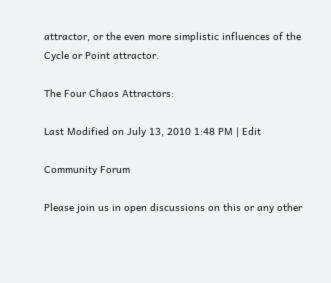attractor, or the even more simplistic influences of the Cycle or Point attractor.

The Four Chaos Attractors:

Last Modified on July 13, 2010 1:48 PM | Edit

Community Forum

Please join us in open discussions on this or any other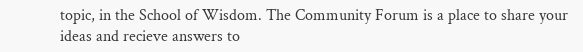topic, in the School of Wisdom. The Community Forum is a place to share your ideas and recieve answers to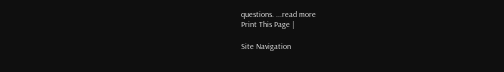questions. ...read more
Print This Page |

Site Navigation